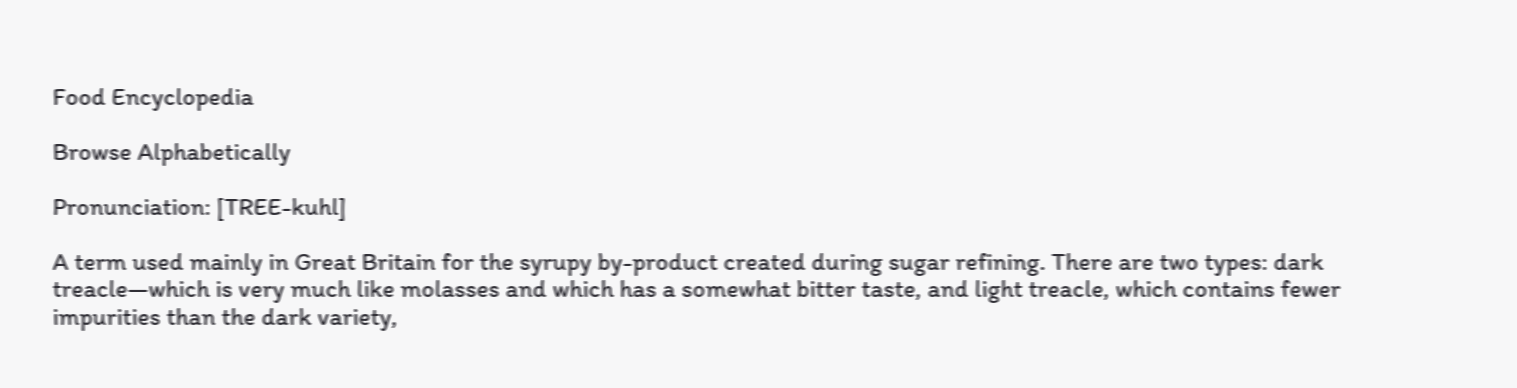Food Encyclopedia

Browse Alphabetically

Pronunciation: [TREE-kuhl]

A term used mainly in Great Britain for the syrupy by-product created during sugar refining. There are two types: dark treacle—which is very much like molasses and which has a somewhat bitter taste, and light treacle, which contains fewer impurities than the dark variety,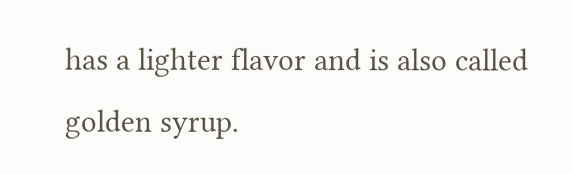has a lighter flavor and is also called golden syrup.